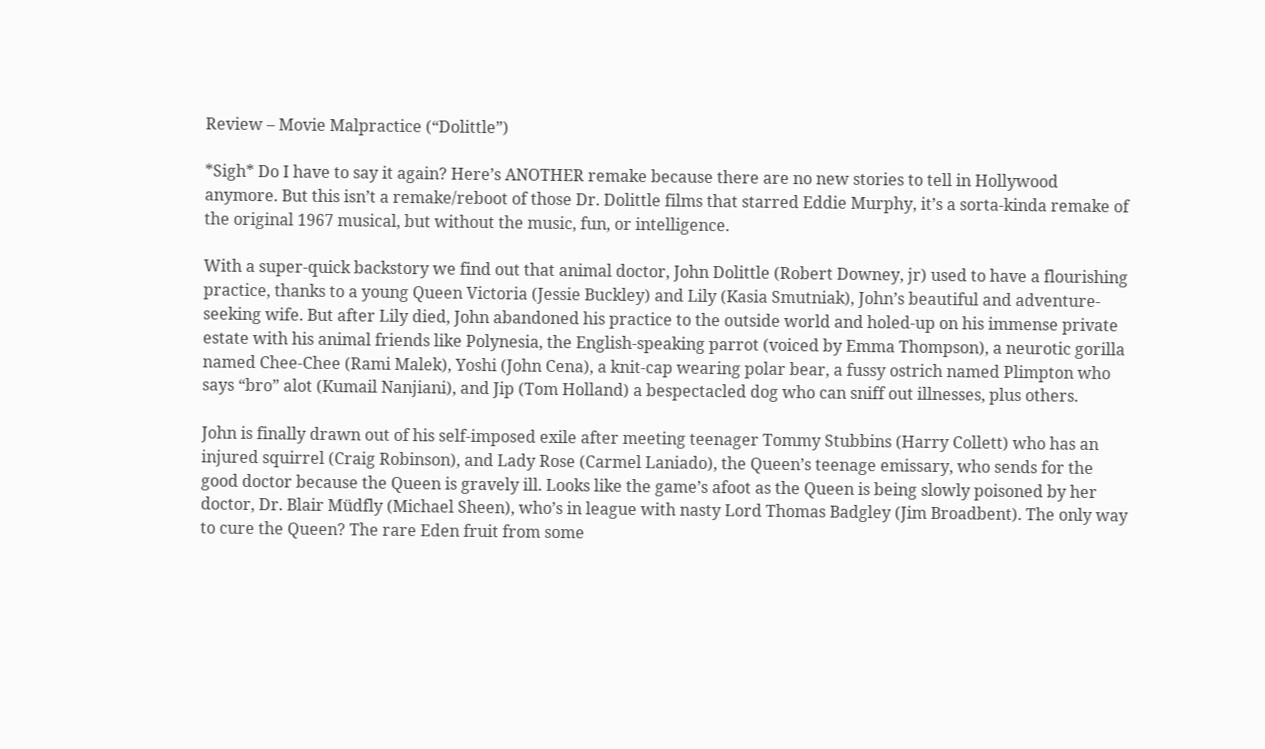Review – Movie Malpractice (“Dolittle”)

*Sigh* Do I have to say it again? Here’s ANOTHER remake because there are no new stories to tell in Hollywood anymore. But this isn’t a remake/reboot of those Dr. Dolittle films that starred Eddie Murphy, it’s a sorta-kinda remake of the original 1967 musical, but without the music, fun, or intelligence.

With a super-quick backstory we find out that animal doctor, John Dolittle (Robert Downey, jr) used to have a flourishing practice, thanks to a young Queen Victoria (Jessie Buckley) and Lily (Kasia Smutniak), John’s beautiful and adventure-seeking wife. But after Lily died, John abandoned his practice to the outside world and holed-up on his immense private estate with his animal friends like Polynesia, the English-speaking parrot (voiced by Emma Thompson), a neurotic gorilla named Chee-Chee (Rami Malek), Yoshi (John Cena), a knit-cap wearing polar bear, a fussy ostrich named Plimpton who says “bro” alot (Kumail Nanjiani), and Jip (Tom Holland) a bespectacled dog who can sniff out illnesses, plus others.

John is finally drawn out of his self-imposed exile after meeting teenager Tommy Stubbins (Harry Collett) who has an injured squirrel (Craig Robinson), and Lady Rose (Carmel Laniado), the Queen’s teenage emissary, who sends for the good doctor because the Queen is gravely ill. Looks like the game’s afoot as the Queen is being slowly poisoned by her doctor, Dr. Blair Müdfly (Michael Sheen), who’s in league with nasty Lord Thomas Badgley (Jim Broadbent). The only way to cure the Queen? The rare Eden fruit from some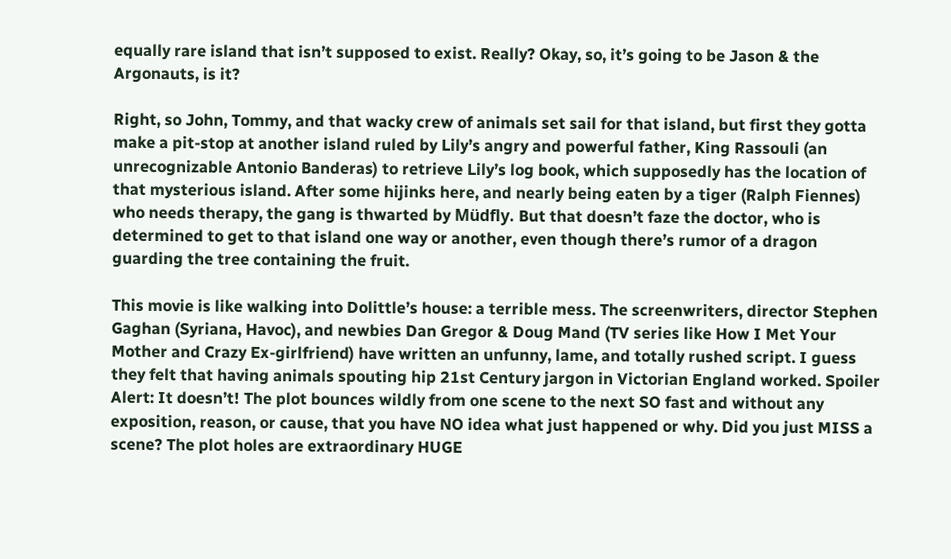equally rare island that isn’t supposed to exist. Really? Okay, so, it’s going to be Jason & the Argonauts, is it?

Right, so John, Tommy, and that wacky crew of animals set sail for that island, but first they gotta make a pit-stop at another island ruled by Lily’s angry and powerful father, King Rassouli (an unrecognizable Antonio Banderas) to retrieve Lily’s log book, which supposedly has the location of that mysterious island. After some hijinks here, and nearly being eaten by a tiger (Ralph Fiennes) who needs therapy, the gang is thwarted by Müdfly. But that doesn’t faze the doctor, who is determined to get to that island one way or another, even though there’s rumor of a dragon guarding the tree containing the fruit.

This movie is like walking into Dolittle’s house: a terrible mess. The screenwriters, director Stephen Gaghan (Syriana, Havoc), and newbies Dan Gregor & Doug Mand (TV series like How I Met Your Mother and Crazy Ex-girlfriend) have written an unfunny, lame, and totally rushed script. I guess they felt that having animals spouting hip 21st Century jargon in Victorian England worked. Spoiler Alert: It doesn’t! The plot bounces wildly from one scene to the next SO fast and without any exposition, reason, or cause, that you have NO idea what just happened or why. Did you just MISS a scene? The plot holes are extraordinary HUGE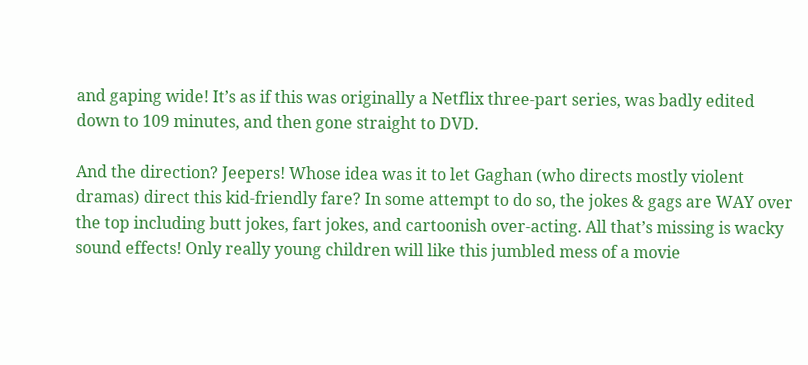and gaping wide! It’s as if this was originally a Netflix three-part series, was badly edited down to 109 minutes, and then gone straight to DVD.

And the direction? Jeepers! Whose idea was it to let Gaghan (who directs mostly violent dramas) direct this kid-friendly fare? In some attempt to do so, the jokes & gags are WAY over the top including butt jokes, fart jokes, and cartoonish over-acting. All that’s missing is wacky sound effects! Only really young children will like this jumbled mess of a movie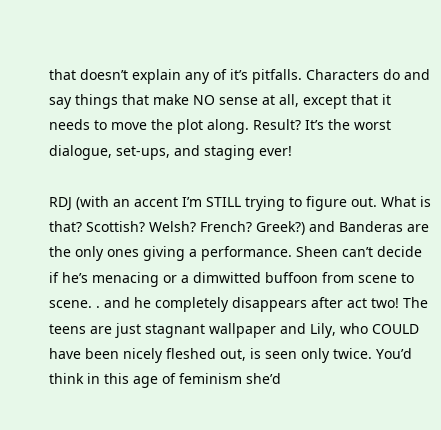that doesn’t explain any of it’s pitfalls. Characters do and say things that make NO sense at all, except that it needs to move the plot along. Result? It’s the worst dialogue, set-ups, and staging ever!

RDJ (with an accent I’m STILL trying to figure out. What is that? Scottish? Welsh? French? Greek?) and Banderas are the only ones giving a performance. Sheen can’t decide if he’s menacing or a dimwitted buffoon from scene to scene. . and he completely disappears after act two! The teens are just stagnant wallpaper and Lily, who COULD have been nicely fleshed out, is seen only twice. You’d think in this age of feminism she’d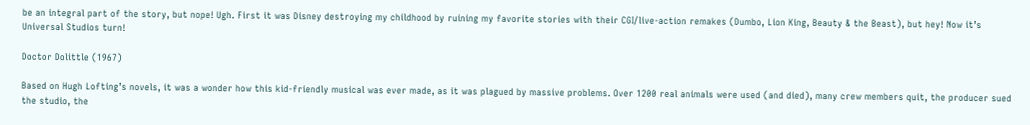be an integral part of the story, but nope! Ugh. First it was Disney destroying my childhood by ruining my favorite stories with their CGI/live-action remakes (Dumbo, Lion King, Beauty & the Beast), but hey! Now it’s Universal Studios turn!

Doctor Dolittle (1967)

Based on Hugh Lofting’s novels, it was a wonder how this kid-friendly musical was ever made, as it was plagued by massive problems. Over 1200 real animals were used (and died), many crew members quit, the producer sued the studio, the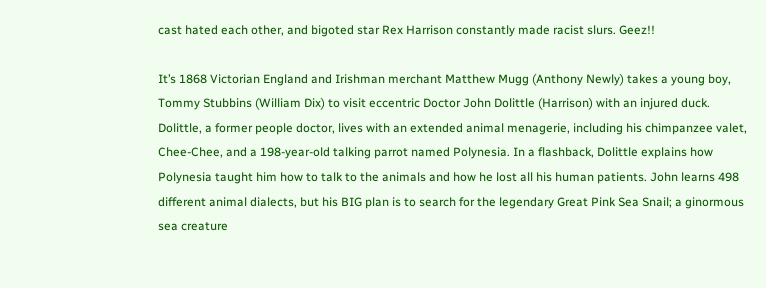cast hated each other, and bigoted star Rex Harrison constantly made racist slurs. Geez!!

It’s 1868 Victorian England and Irishman merchant Matthew Mugg (Anthony Newly) takes a young boy, Tommy Stubbins (William Dix) to visit eccentric Doctor John Dolittle (Harrison) with an injured duck. Dolittle, a former people doctor, lives with an extended animal menagerie, including his chimpanzee valet, Chee-Chee, and a 198-year-old talking parrot named Polynesia. In a flashback, Dolittle explains how Polynesia taught him how to talk to the animals and how he lost all his human patients. John learns 498 different animal dialects, but his BIG plan is to search for the legendary Great Pink Sea Snail; a ginormous sea creature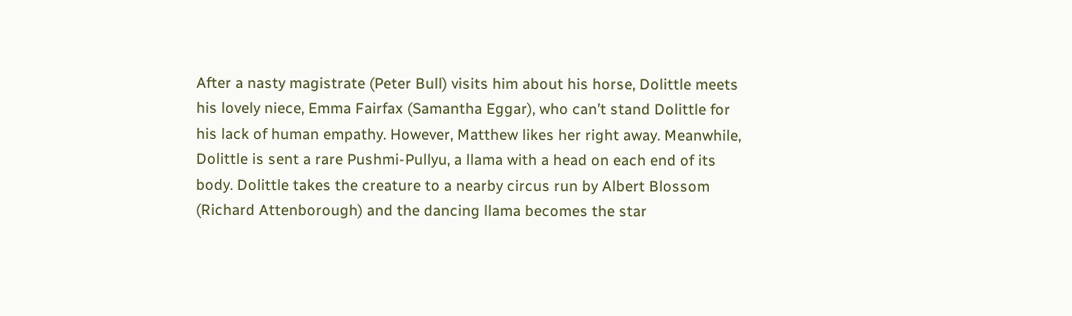After a nasty magistrate (Peter Bull) visits him about his horse, Dolittle meets his lovely niece, Emma Fairfax (Samantha Eggar), who can’t stand Dolittle for his lack of human empathy. However, Matthew likes her right away. Meanwhile, Dolittle is sent a rare Pushmi-Pullyu, a llama with a head on each end of its body. Dolittle takes the creature to a nearby circus run by Albert Blossom (Richard Attenborough) and the dancing llama becomes the star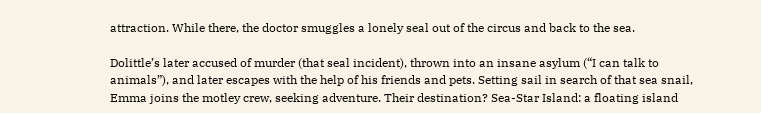attraction. While there, the doctor smuggles a lonely seal out of the circus and back to the sea.

Dolittle’s later accused of murder (that seal incident), thrown into an insane asylum (“I can talk to animals”), and later escapes with the help of his friends and pets. Setting sail in search of that sea snail, Emma joins the motley crew, seeking adventure. Their destination? Sea-Star Island: a floating island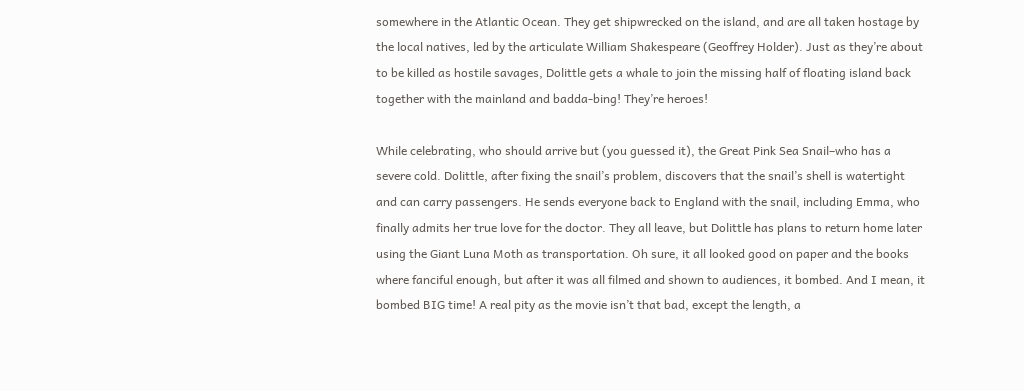somewhere in the Atlantic Ocean. They get shipwrecked on the island, and are all taken hostage by the local natives, led by the articulate William Shakespeare (Geoffrey Holder). Just as they’re about to be killed as hostile savages, Dolittle gets a whale to join the missing half of floating island back together with the mainland and badda-bing! They’re heroes!

While celebrating, who should arrive but (you guessed it), the Great Pink Sea Snail–who has a severe cold. Dolittle, after fixing the snail’s problem, discovers that the snail’s shell is watertight and can carry passengers. He sends everyone back to England with the snail, including Emma, who finally admits her true love for the doctor. They all leave, but Dolittle has plans to return home later using the Giant Luna Moth as transportation. Oh sure, it all looked good on paper and the books where fanciful enough, but after it was all filmed and shown to audiences, it bombed. And I mean, it bombed BIG time! A real pity as the movie isn’t that bad, except the length, a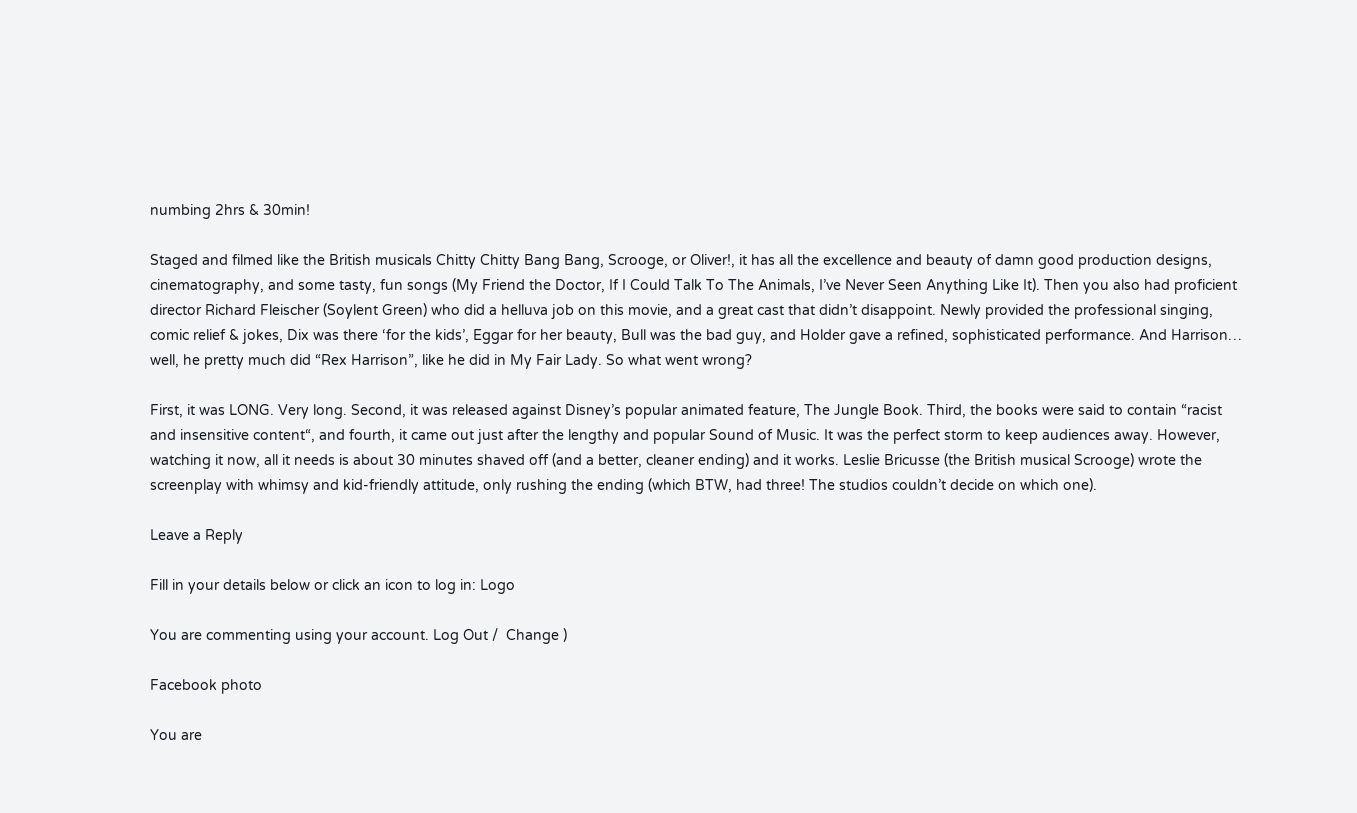numbing 2hrs & 30min!

Staged and filmed like the British musicals Chitty Chitty Bang Bang, Scrooge, or Oliver!, it has all the excellence and beauty of damn good production designs, cinematography, and some tasty, fun songs (My Friend the Doctor, If I Could Talk To The Animals, I’ve Never Seen Anything Like It). Then you also had proficient director Richard Fleischer (Soylent Green) who did a helluva job on this movie, and a great cast that didn’t disappoint. Newly provided the professional singing, comic relief & jokes, Dix was there ‘for the kids’, Eggar for her beauty, Bull was the bad guy, and Holder gave a refined, sophisticated performance. And Harrison… well, he pretty much did “Rex Harrison”, like he did in My Fair Lady. So what went wrong?

First, it was LONG. Very long. Second, it was released against Disney’s popular animated feature, The Jungle Book. Third, the books were said to contain “racist and insensitive content“, and fourth, it came out just after the lengthy and popular Sound of Music. It was the perfect storm to keep audiences away. However, watching it now, all it needs is about 30 minutes shaved off (and a better, cleaner ending) and it works. Leslie Bricusse (the British musical Scrooge) wrote the screenplay with whimsy and kid-friendly attitude, only rushing the ending (which BTW, had three! The studios couldn’t decide on which one).

Leave a Reply

Fill in your details below or click an icon to log in: Logo

You are commenting using your account. Log Out /  Change )

Facebook photo

You are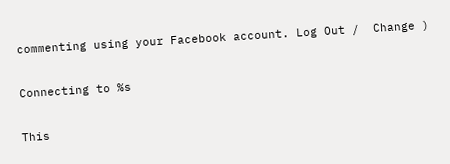commenting using your Facebook account. Log Out /  Change )

Connecting to %s

This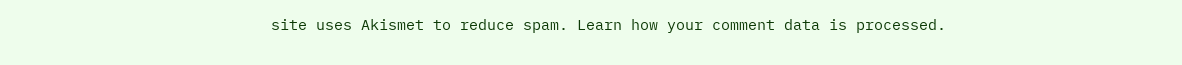site uses Akismet to reduce spam. Learn how your comment data is processed.